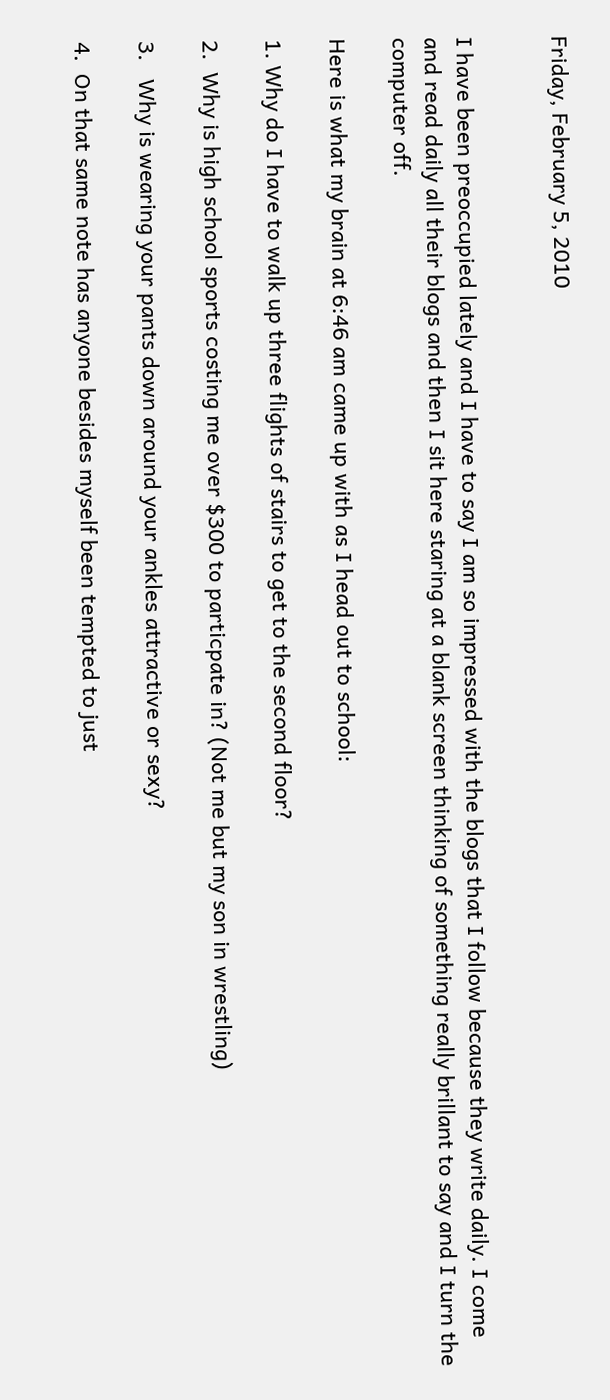Friday, February 5, 2010


I have been preoccupied lately and I have to say I am so impressed with the blogs that I follow because they write daily. I come and read daily all their blogs and then I sit here staring at a blank screen thinking of something really brillant to say and I turn the computer off.

Here is what my brain at 6:46 am came up with as I head out to school:

1. Why do I have to walk up three flights of stairs to get to the second floor?

2.  Why is high school sports costing me over $300 to particpate in? (Not me but my son in wrestling)

3.   Why is wearing your pants down around your ankles attractive or sexy?

4.  On that same note has anyone besides myself been tempted to just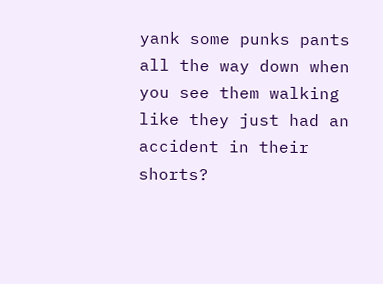yank some punks pants all the way down when you see them walking like they just had an accident in their shorts?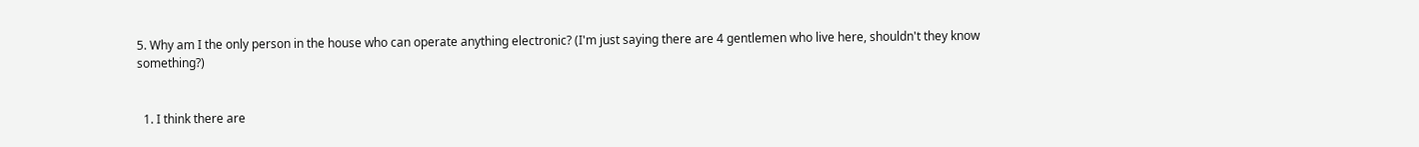5. Why am I the only person in the house who can operate anything electronic? (I'm just saying there are 4 gentlemen who live here, shouldn't they know something?)


  1. I think there are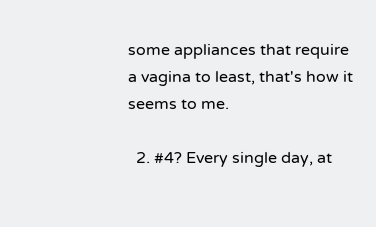some appliances that require a vagina to least, that's how it seems to me.

  2. #4? Every single day, at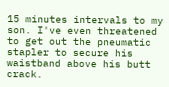15 minutes intervals to my son. I've even threatened to get out the pneumatic stapler to secure his waistband above his butt crack.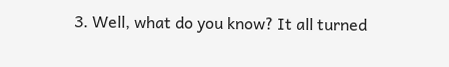3. Well, what do you know? It all turned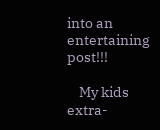into an entertaining post!!!

    My kids extra-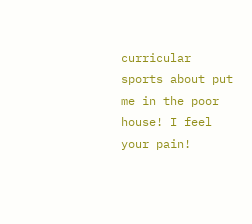curricular sports about put me in the poor house! I feel your pain!